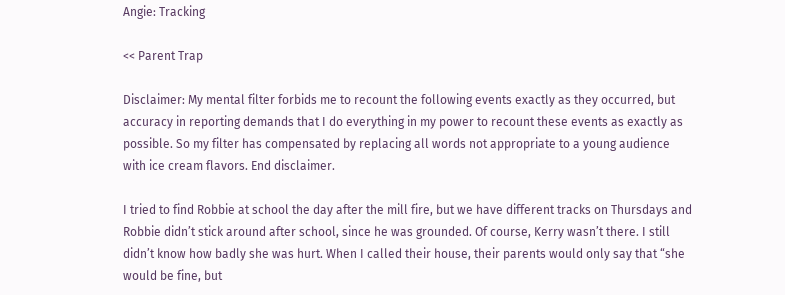Angie: Tracking

<< Parent Trap

Disclaimer: My mental filter forbids me to recount the following events exactly as they occurred, but accuracy in reporting demands that I do everything in my power to recount these events as exactly as possible. So my filter has compensated by replacing all words not appropriate to a young audience with ice cream flavors. End disclaimer.

I tried to find Robbie at school the day after the mill fire, but we have different tracks on Thursdays and Robbie didn’t stick around after school, since he was grounded. Of course, Kerry wasn’t there. I still didn’t know how badly she was hurt. When I called their house, their parents would only say that “she would be fine, but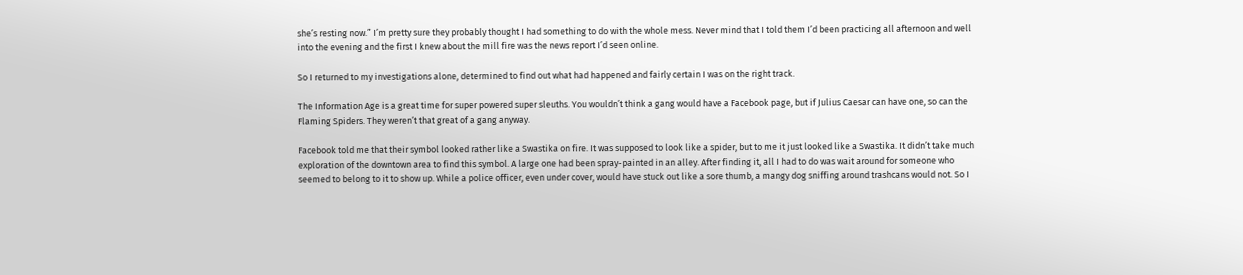she’s resting now.” I’m pretty sure they probably thought I had something to do with the whole mess. Never mind that I told them I’d been practicing all afternoon and well into the evening and the first I knew about the mill fire was the news report I’d seen online.

So I returned to my investigations alone, determined to find out what had happened and fairly certain I was on the right track.

The Information Age is a great time for super powered super sleuths. You wouldn’t think a gang would have a Facebook page, but if Julius Caesar can have one, so can the Flaming Spiders. They weren’t that great of a gang anyway.

Facebook told me that their symbol looked rather like a Swastika on fire. It was supposed to look like a spider, but to me it just looked like a Swastika. It didn’t take much exploration of the downtown area to find this symbol. A large one had been spray-painted in an alley. After finding it, all I had to do was wait around for someone who seemed to belong to it to show up. While a police officer, even under cover, would have stuck out like a sore thumb, a mangy dog sniffing around trashcans would not. So I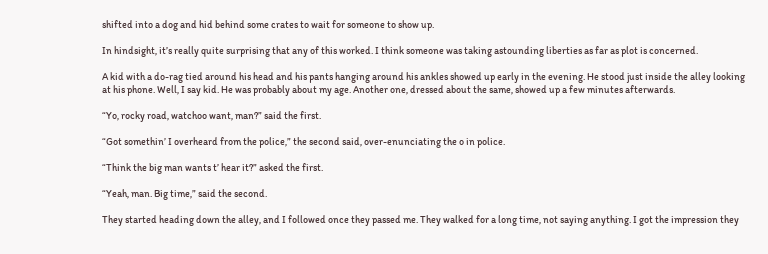shifted into a dog and hid behind some crates to wait for someone to show up.

In hindsight, it’s really quite surprising that any of this worked. I think someone was taking astounding liberties as far as plot is concerned.

A kid with a do-rag tied around his head and his pants hanging around his ankles showed up early in the evening. He stood just inside the alley looking at his phone. Well, I say kid. He was probably about my age. Another one, dressed about the same, showed up a few minutes afterwards.

“Yo, rocky road, watchoo want, man?” said the first.

“Got somethin’ I overheard from the police,” the second said, over-enunciating the o in police.

“Think the big man wants t’ hear it?” asked the first.

“Yeah, man. Big time,” said the second.

They started heading down the alley, and I followed once they passed me. They walked for a long time, not saying anything. I got the impression they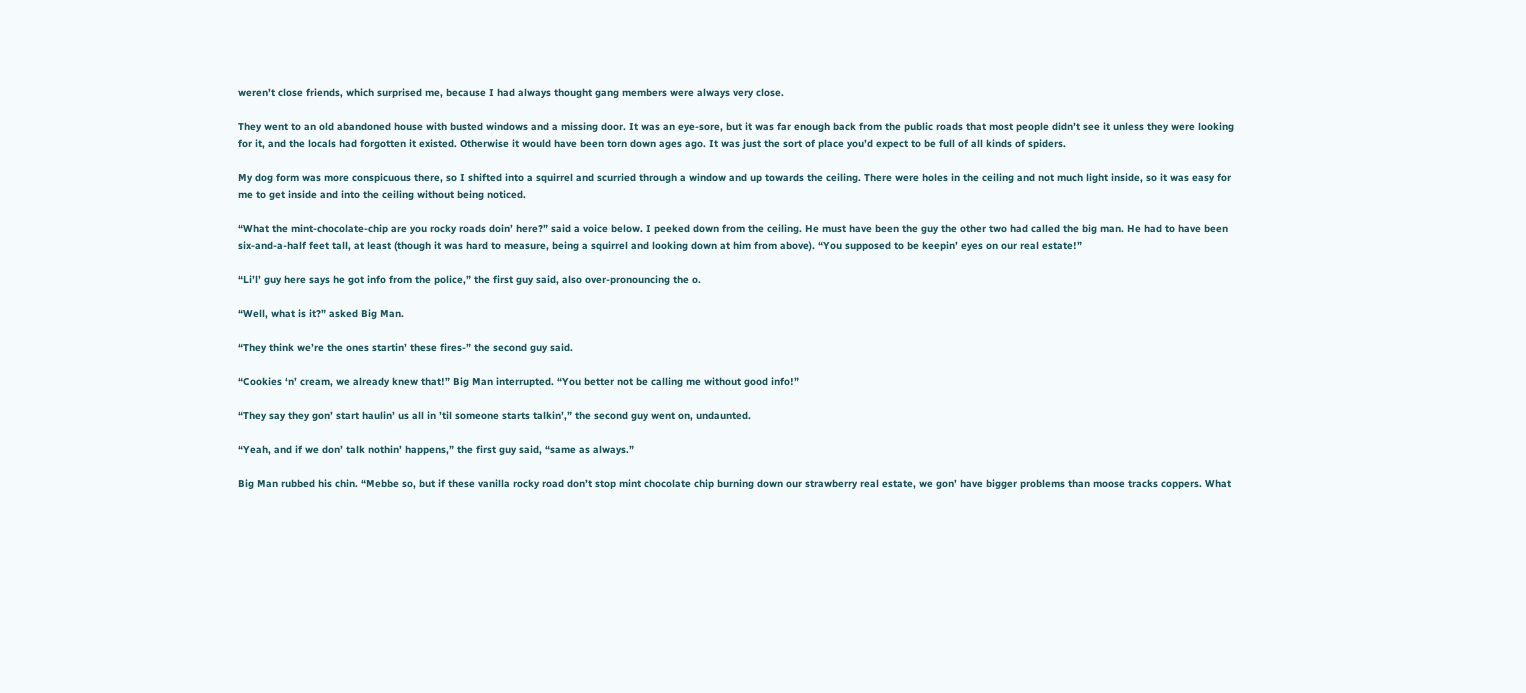weren’t close friends, which surprised me, because I had always thought gang members were always very close.

They went to an old abandoned house with busted windows and a missing door. It was an eye-sore, but it was far enough back from the public roads that most people didn’t see it unless they were looking for it, and the locals had forgotten it existed. Otherwise it would have been torn down ages ago. It was just the sort of place you’d expect to be full of all kinds of spiders.

My dog form was more conspicuous there, so I shifted into a squirrel and scurried through a window and up towards the ceiling. There were holes in the ceiling and not much light inside, so it was easy for me to get inside and into the ceiling without being noticed.

“What the mint-chocolate-chip are you rocky roads doin’ here?” said a voice below. I peeked down from the ceiling. He must have been the guy the other two had called the big man. He had to have been six-and-a-half feet tall, at least (though it was hard to measure, being a squirrel and looking down at him from above). “You supposed to be keepin’ eyes on our real estate!”

“Li’l’ guy here says he got info from the police,” the first guy said, also over-pronouncing the o.

“Well, what is it?” asked Big Man.

“They think we’re the ones startin’ these fires-” the second guy said.

“Cookies ‘n’ cream, we already knew that!” Big Man interrupted. “You better not be calling me without good info!”

“They say they gon’ start haulin’ us all in ’til someone starts talkin’,” the second guy went on, undaunted.

“Yeah, and if we don’ talk nothin’ happens,” the first guy said, “same as always.”

Big Man rubbed his chin. “Mebbe so, but if these vanilla rocky road don’t stop mint chocolate chip burning down our strawberry real estate, we gon’ have bigger problems than moose tracks coppers. What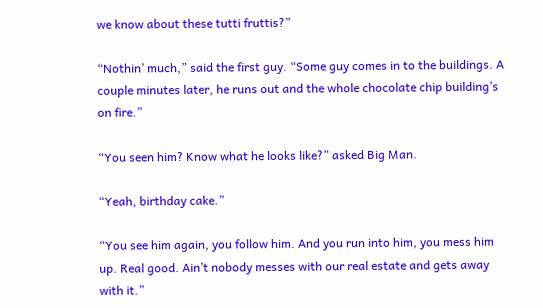we know about these tutti fruttis?”

“Nothin’ much,” said the first guy. “Some guy comes in to the buildings. A couple minutes later, he runs out and the whole chocolate chip building’s on fire.”

“You seen him? Know what he looks like?” asked Big Man.

“Yeah, birthday cake.”

“You see him again, you follow him. And you run into him, you mess him up. Real good. Ain’t nobody messes with our real estate and gets away with it.”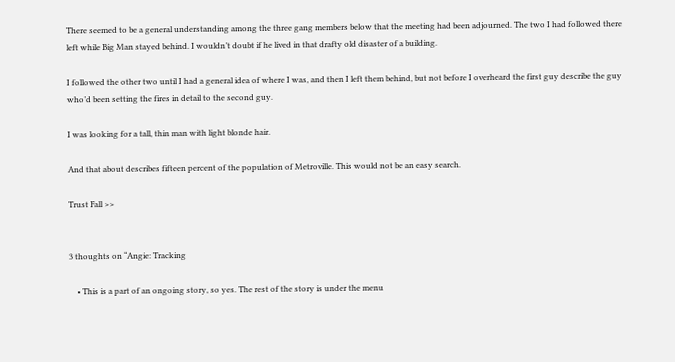There seemed to be a general understanding among the three gang members below that the meeting had been adjourned. The two I had followed there left while Big Man stayed behind. I wouldn’t doubt if he lived in that drafty old disaster of a building.

I followed the other two until I had a general idea of where I was, and then I left them behind, but not before I overheard the first guy describe the guy who’d been setting the fires in detail to the second guy.

I was looking for a tall, thin man with light blonde hair.

And that about describes fifteen percent of the population of Metroville. This would not be an easy search.

Trust Fall >>


3 thoughts on “Angie: Tracking

    • This is a part of an ongoing story, so yes. The rest of the story is under the menu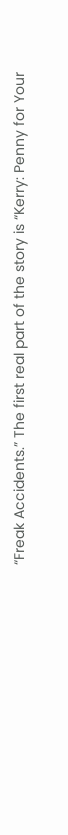“Freak Accidents.” The first real part of the story is “Kerry: Penny for Your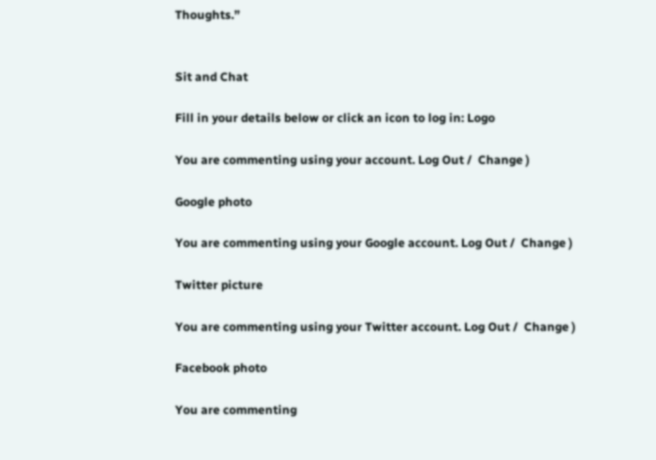Thoughts.”


Sit and Chat

Fill in your details below or click an icon to log in: Logo

You are commenting using your account. Log Out /  Change )

Google photo

You are commenting using your Google account. Log Out /  Change )

Twitter picture

You are commenting using your Twitter account. Log Out /  Change )

Facebook photo

You are commenting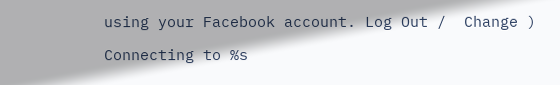using your Facebook account. Log Out /  Change )

Connecting to %s